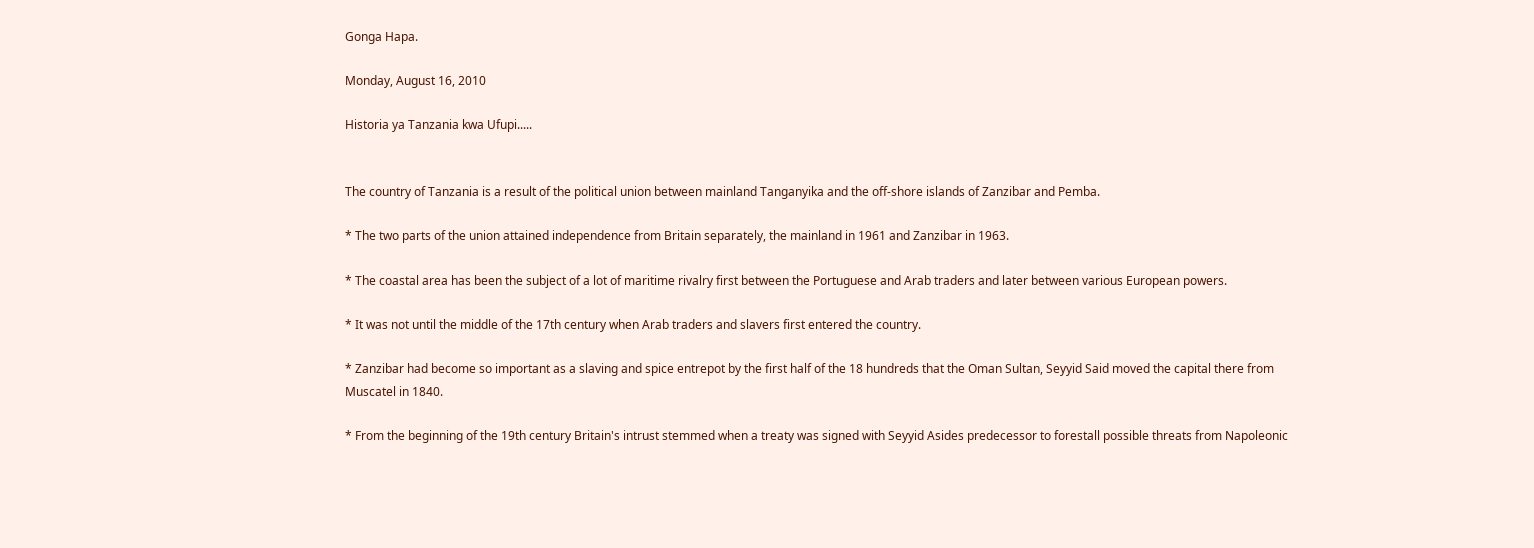Gonga Hapa.

Monday, August 16, 2010

Historia ya Tanzania kwa Ufupi.....


The country of Tanzania is a result of the political union between mainland Tanganyika and the off-shore islands of Zanzibar and Pemba.

* The two parts of the union attained independence from Britain separately, the mainland in 1961 and Zanzibar in 1963.

* The coastal area has been the subject of a lot of maritime rivalry first between the Portuguese and Arab traders and later between various European powers.

* It was not until the middle of the 17th century when Arab traders and slavers first entered the country.

* Zanzibar had become so important as a slaving and spice entrepot by the first half of the 18 hundreds that the Oman Sultan, Seyyid Said moved the capital there from Muscatel in 1840.

* From the beginning of the 19th century Britain's intrust stemmed when a treaty was signed with Seyyid Asides predecessor to forestall possible threats from Napoleonic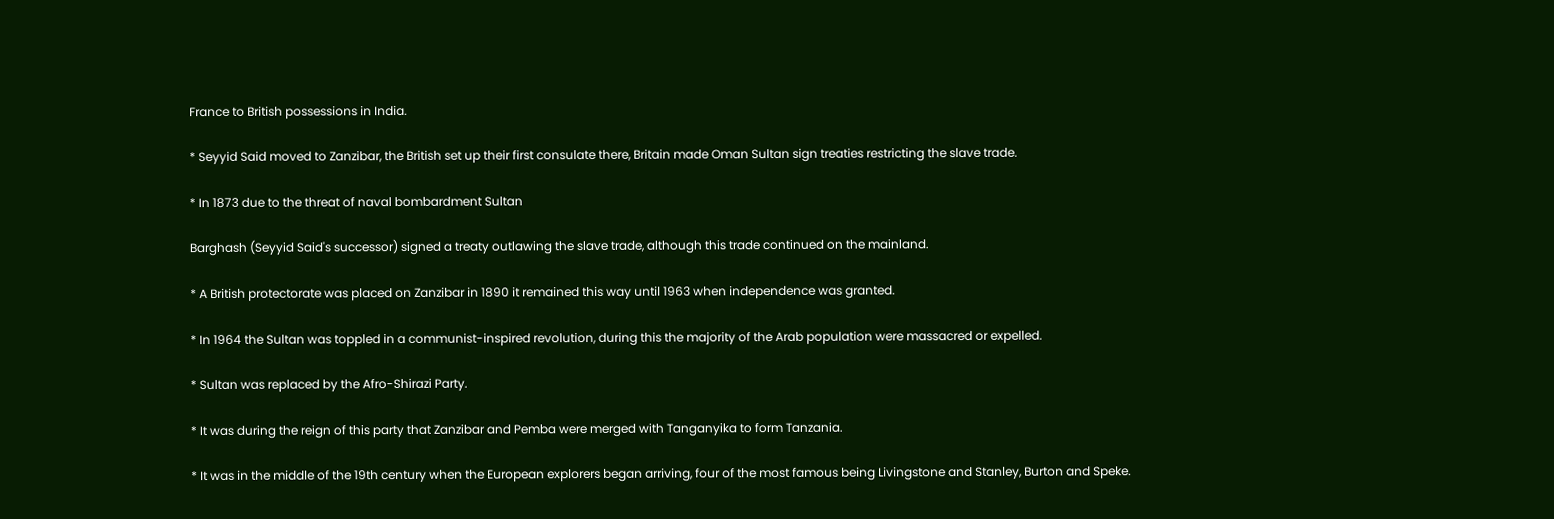France to British possessions in India.

* Seyyid Said moved to Zanzibar, the British set up their first consulate there, Britain made Oman Sultan sign treaties restricting the slave trade.

* In 1873 due to the threat of naval bombardment Sultan

Barghash (Seyyid Said's successor) signed a treaty outlawing the slave trade, although this trade continued on the mainland.

* A British protectorate was placed on Zanzibar in 1890 it remained this way until 1963 when independence was granted.

* In 1964 the Sultan was toppled in a communist-inspired revolution, during this the majority of the Arab population were massacred or expelled.

* Sultan was replaced by the Afro-Shirazi Party.

* It was during the reign of this party that Zanzibar and Pemba were merged with Tanganyika to form Tanzania.

* It was in the middle of the 19th century when the European explorers began arriving, four of the most famous being Livingstone and Stanley, Burton and Speke.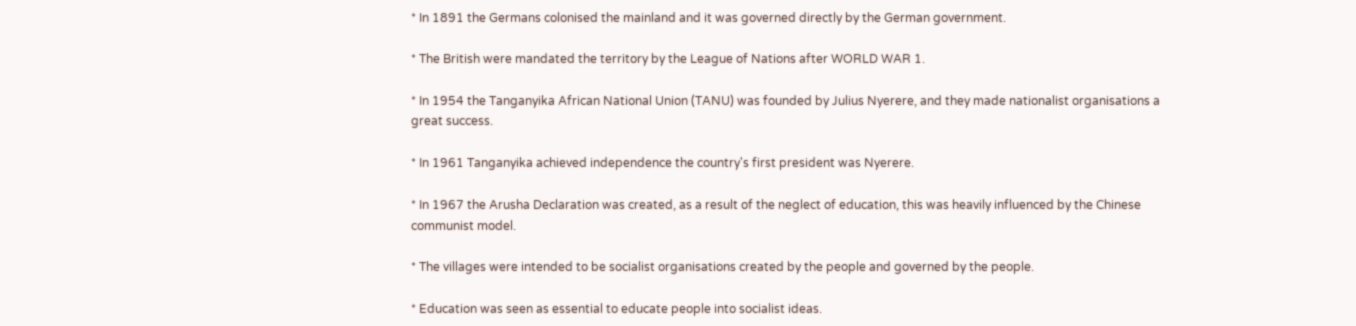* In 1891 the Germans colonised the mainland and it was governed directly by the German government.

* The British were mandated the territory by the League of Nations after WORLD WAR 1.

* In 1954 the Tanganyika African National Union (TANU) was founded by Julius Nyerere, and they made nationalist organisations a great success.

* In 1961 Tanganyika achieved independence the country's first president was Nyerere.

* In 1967 the Arusha Declaration was created, as a result of the neglect of education, this was heavily influenced by the Chinese communist model.

* The villages were intended to be socialist organisations created by the people and governed by the people.

* Education was seen as essential to educate people into socialist ideas.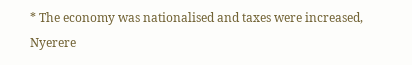* The economy was nationalised and taxes were increased, Nyerere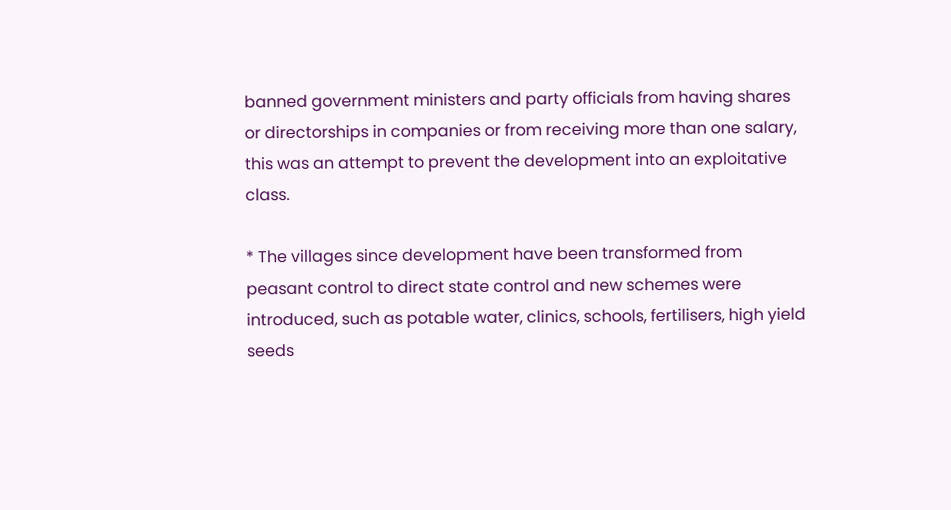banned government ministers and party officials from having shares or directorships in companies or from receiving more than one salary, this was an attempt to prevent the development into an exploitative class.

* The villages since development have been transformed from peasant control to direct state control and new schemes were introduced, such as potable water, clinics, schools, fertilisers, high yield seeds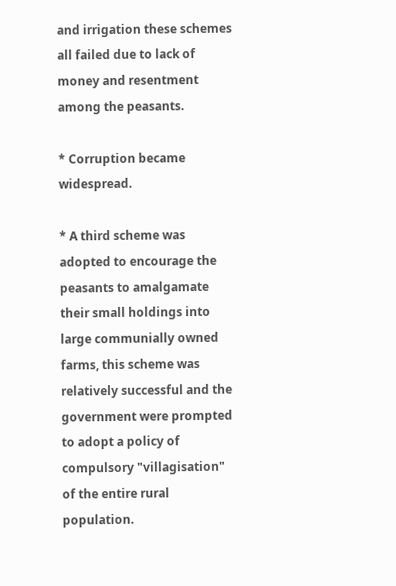and irrigation these schemes all failed due to lack of money and resentment among the peasants.

* Corruption became widespread.

* A third scheme was adopted to encourage the peasants to amalgamate their small holdings into large communially owned farms, this scheme was relatively successful and the government were prompted to adopt a policy of compulsory "villagisation" of the entire rural population.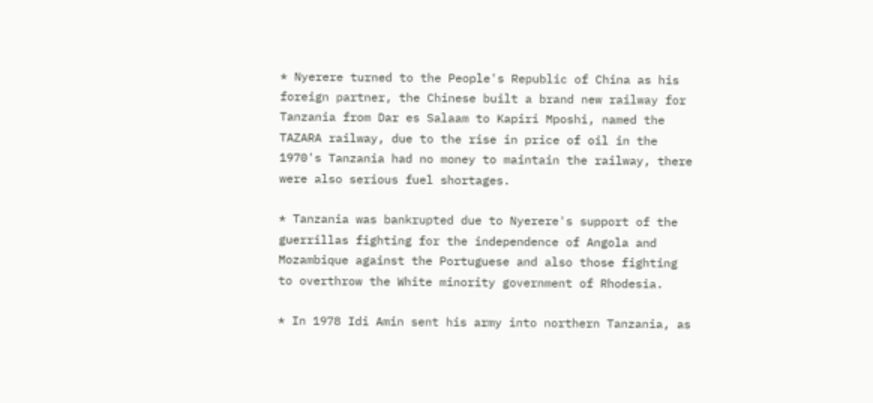* Nyerere turned to the People's Republic of China as his foreign partner, the Chinese built a brand new railway for Tanzania from Dar es Salaam to Kapiri Mposhi, named the TAZARA railway, due to the rise in price of oil in the 1970's Tanzania had no money to maintain the railway, there were also serious fuel shortages.

* Tanzania was bankrupted due to Nyerere's support of the guerrillas fighting for the independence of Angola and Mozambique against the Portuguese and also those fighting to overthrow the White minority government of Rhodesia.

* In 1978 Idi Amin sent his army into northern Tanzania, as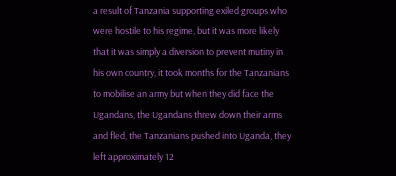a result of Tanzania supporting exiled groups who were hostile to his regime, but it was more likely that it was simply a diversion to prevent mutiny in his own country, it took months for the Tanzanians to mobilise an army but when they did face the Ugandans, the Ugandans threw down their arms and fled, the Tanzanians pushed into Uganda, they left approximately 12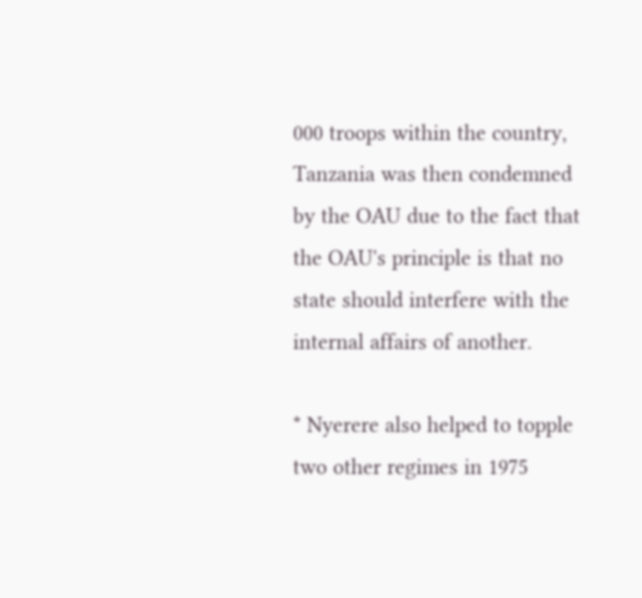000 troops within the country, Tanzania was then condemned by the OAU due to the fact that the OAU's principle is that no state should interfere with the internal affairs of another.

* Nyerere also helped to topple two other regimes in 1975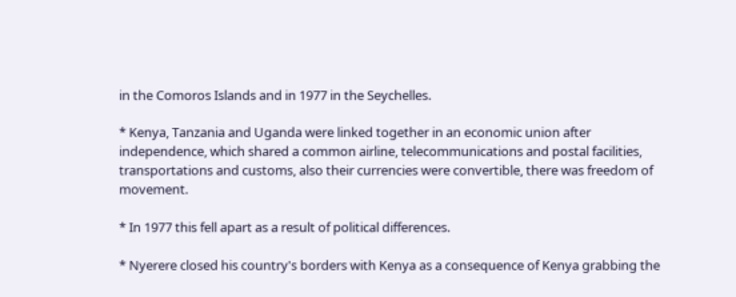in the Comoros Islands and in 1977 in the Seychelles.

* Kenya, Tanzania and Uganda were linked together in an economic union after independence, which shared a common airline, telecommunications and postal facilities, transportations and customs, also their currencies were convertible, there was freedom of movement.

* In 1977 this fell apart as a result of political differences.

* Nyerere closed his country's borders with Kenya as a consequence of Kenya grabbing the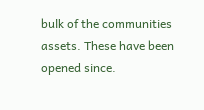bulk of the communities assets. These have been opened since.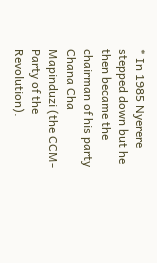* In 1985 Nyerere stepped down but he then became the chairman of his party Chana Cha Mapinduzi (the CCM-Party of the Revolution).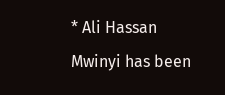* Ali Hassan Mwinyi has been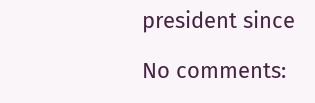president since

No comments: